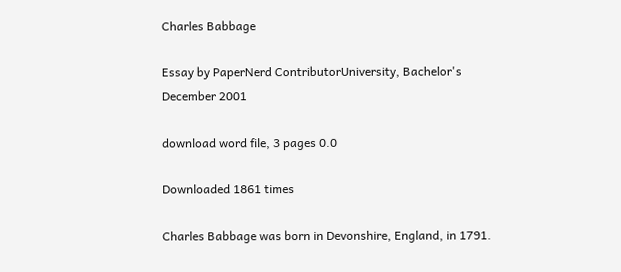Charles Babbage

Essay by PaperNerd ContributorUniversity, Bachelor's December 2001

download word file, 3 pages 0.0

Downloaded 1861 times

Charles Babbage was born in Devonshire, England, in 1791.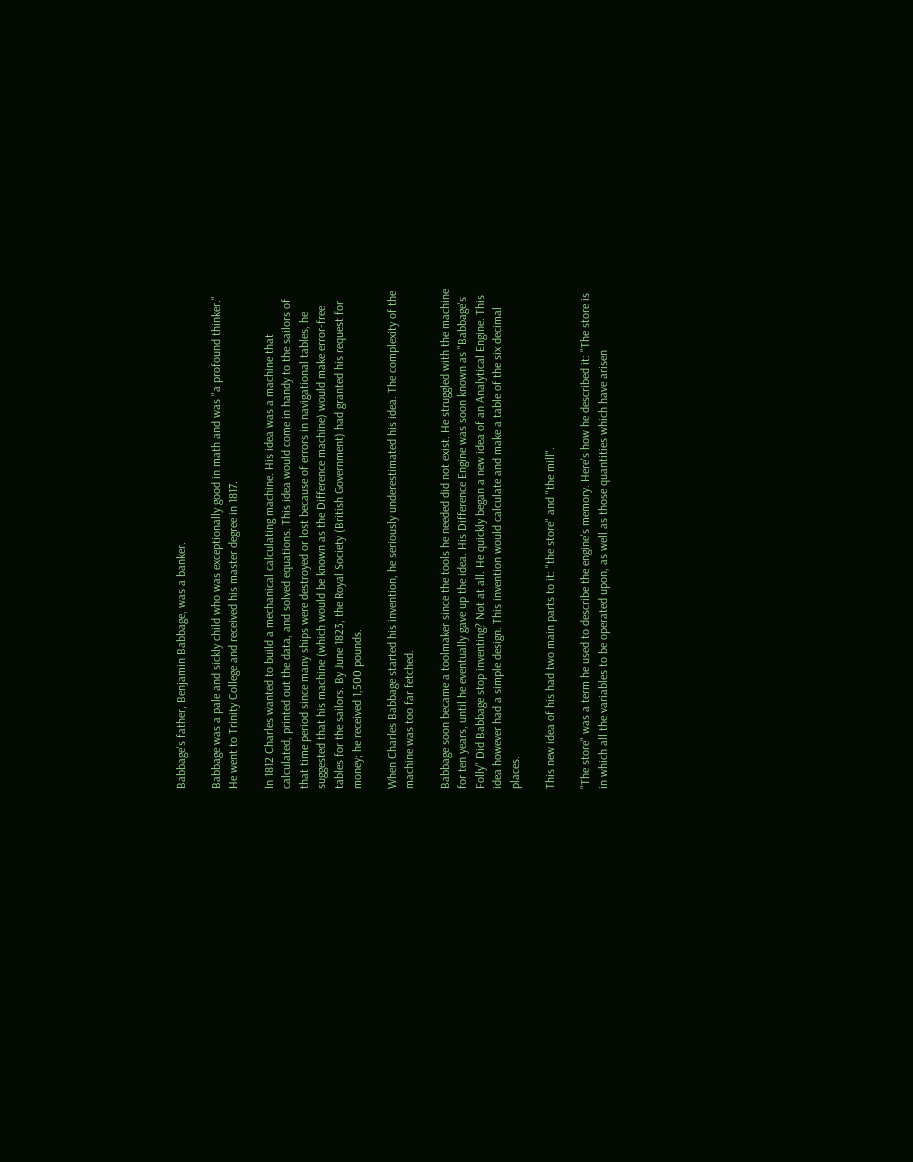Babbage's father, Benjamin Babbage, was a banker.

Babbage was a pale and sickly child who was exceptionally good in math and was "a profound thinker." He went to Trinity College and received his master degree in 1817.

In 1812 Charles wanted to build a mechanical calculating machine. His idea was a machine that calculated, printed out the data, and solved equations. This idea would come in handy to the sailors of that time period since many ships were destroyed or lost because of errors in navigational tables, he suggested that his machine (which would be known as the Difference machine) would make error-free tables for the sailors. By June 1823, the Royal Society (British Government) had granted his request for money; he received 1,500 pounds.

When Charles Babbage started his invention, he seriously underestimated his idea. The complexity of the machine was too far fetched.

Babbage soon became a toolmaker since the tools he needed did not exist. He struggled with the machine for ten years, until he eventually gave up the idea. His Difference Engine was soon known as "Babbage's Folly" Did Babbage stop inventing? Not at all. He quickly began a new idea of an Analytical Engine. This idea however had a simple design. This invention would calculate and make a table of the six decimal places.

This new idea of his had two main parts to it: "the store" and "the mill".

"The store" was a term he used to describe the engine's memory. Here's how he described it: "The store is in which all the variables to be operated upon, as well as those quantities which have arisen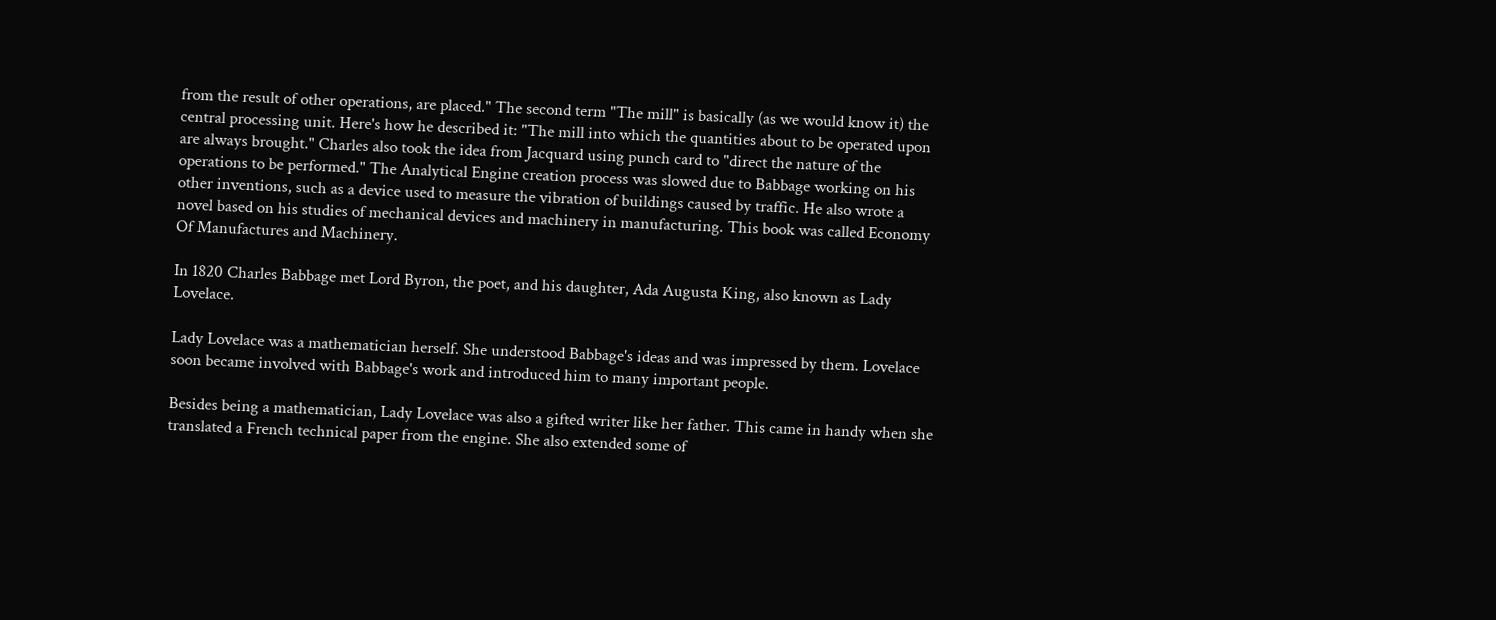from the result of other operations, are placed." The second term "The mill" is basically (as we would know it) the central processing unit. Here's how he described it: "The mill into which the quantities about to be operated upon are always brought." Charles also took the idea from Jacquard using punch card to "direct the nature of the operations to be performed." The Analytical Engine creation process was slowed due to Babbage working on his other inventions, such as a device used to measure the vibration of buildings caused by traffic. He also wrote a novel based on his studies of mechanical devices and machinery in manufacturing. This book was called Economy Of Manufactures and Machinery.

In 1820 Charles Babbage met Lord Byron, the poet, and his daughter, Ada Augusta King, also known as Lady Lovelace.

Lady Lovelace was a mathematician herself. She understood Babbage's ideas and was impressed by them. Lovelace soon became involved with Babbage's work and introduced him to many important people.

Besides being a mathematician, Lady Lovelace was also a gifted writer like her father. This came in handy when she translated a French technical paper from the engine. She also extended some of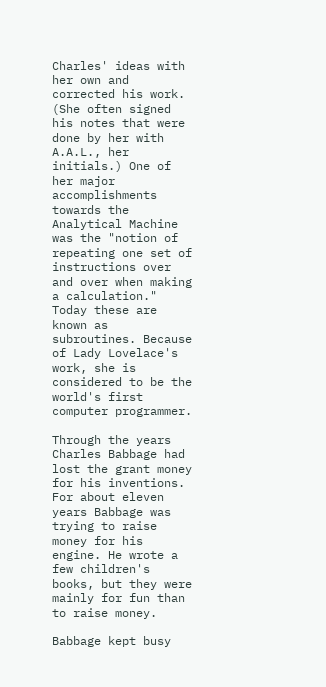Charles' ideas with her own and corrected his work. (She often signed his notes that were done by her with A.A.L., her initials.) One of her major accomplishments towards the Analytical Machine was the "notion of repeating one set of instructions over and over when making a calculation." Today these are known as subroutines. Because of Lady Lovelace's work, she is considered to be the world's first computer programmer.

Through the years Charles Babbage had lost the grant money for his inventions. For about eleven years Babbage was trying to raise money for his engine. He wrote a few children's books, but they were mainly for fun than to raise money.

Babbage kept busy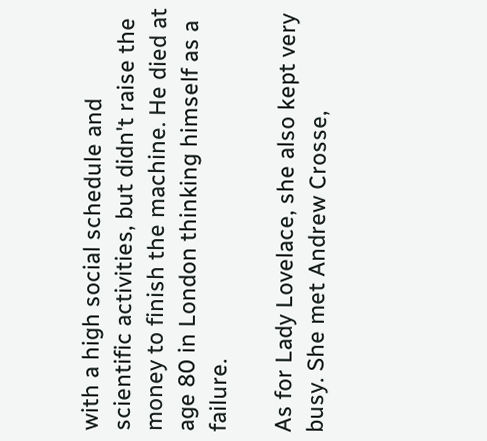with a high social schedule and scientific activities, but didn't raise the money to finish the machine. He died at age 80 in London thinking himself as a failure.

As for Lady Lovelace, she also kept very busy. She met Andrew Crosse,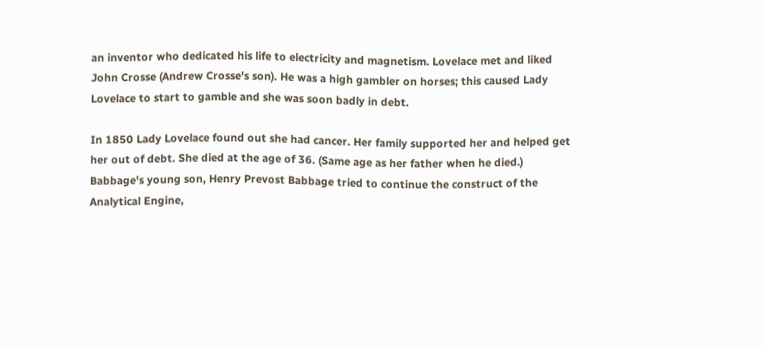an inventor who dedicated his life to electricity and magnetism. Lovelace met and liked John Crosse (Andrew Crosse's son). He was a high gambler on horses; this caused Lady Lovelace to start to gamble and she was soon badly in debt.

In 1850 Lady Lovelace found out she had cancer. Her family supported her and helped get her out of debt. She died at the age of 36. (Same age as her father when he died.) Babbage's young son, Henry Prevost Babbage tried to continue the construct of the Analytical Engine,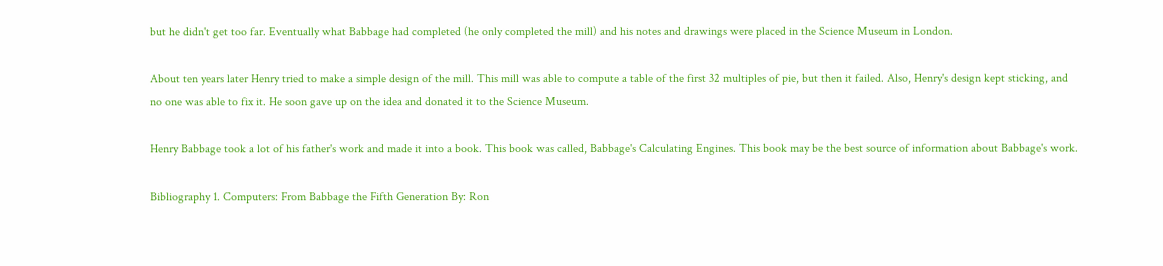but he didn't get too far. Eventually what Babbage had completed (he only completed the mill) and his notes and drawings were placed in the Science Museum in London.

About ten years later Henry tried to make a simple design of the mill. This mill was able to compute a table of the first 32 multiples of pie, but then it failed. Also, Henry's design kept sticking, and no one was able to fix it. He soon gave up on the idea and donated it to the Science Museum.

Henry Babbage took a lot of his father's work and made it into a book. This book was called, Babbage's Calculating Engines. This book may be the best source of information about Babbage's work.

Bibliography 1. Computers: From Babbage the Fifth Generation By: Ron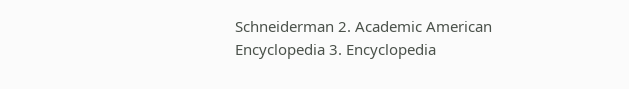Schneiderman 2. Academic American Encyclopedia 3. Encyclopedia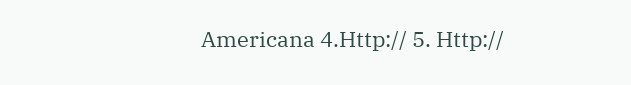Americana 4.Http:// 5. Http://